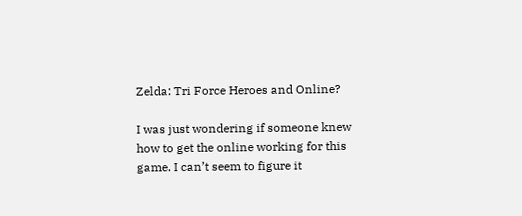Zelda: Tri Force Heroes and Online?

I was just wondering if someone knew how to get the online working for this game. I can’t seem to figure it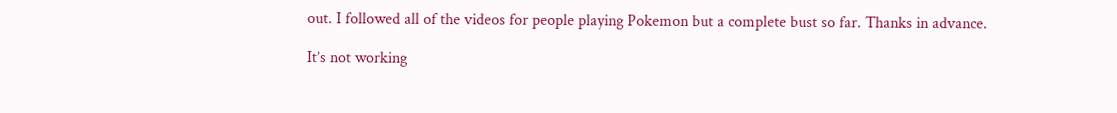out. I followed all of the videos for people playing Pokemon but a complete bust so far. Thanks in advance.

It’s not working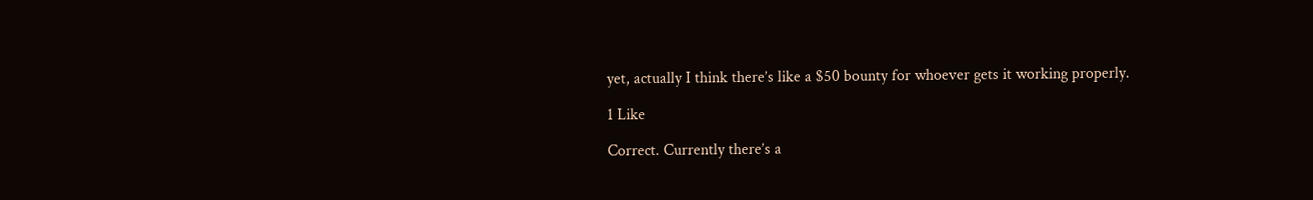yet, actually I think there’s like a $50 bounty for whoever gets it working properly.

1 Like

Correct. Currently there’s a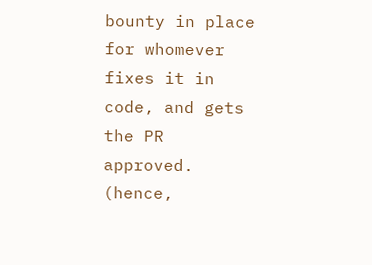bounty in place for whomever fixes it in code, and gets the PR approved. (hence,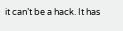it can’t be a hack. It has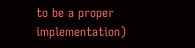to be a proper implementation)